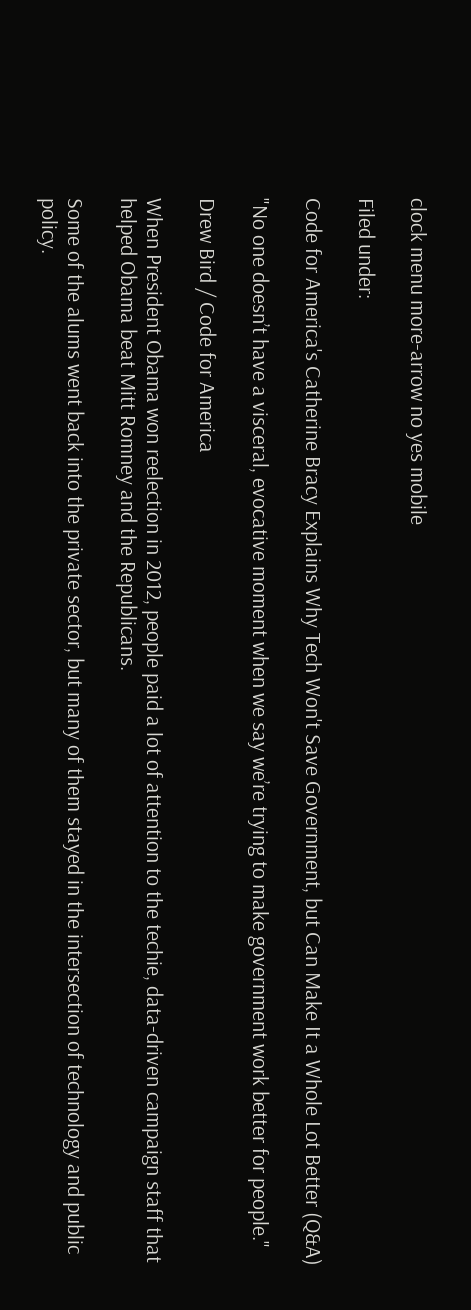clock menu more-arrow no yes mobile

Filed under:

Code for America's Catherine Bracy Explains Why Tech Won't Save Government, but Can Make It a Whole Lot Better (Q&A)

"No one doesn’t have a visceral, evocative moment when we say we’re trying to make government work better for people."

Drew Bird / Code for America

When President Obama won reelection in 2012, people paid a lot of attention to the techie, data-driven campaign staff that helped Obama beat Mitt Romney and the Republicans.

Some of the alums went back into the private sector, but many of them stayed in the intersection of technology and public policy.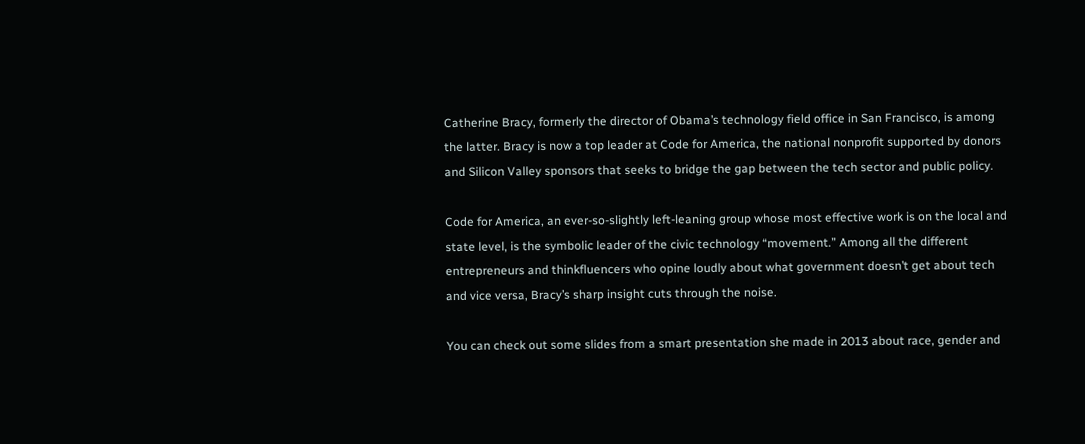Catherine Bracy, formerly the director of Obama’s technology field office in San Francisco, is among the latter. Bracy is now a top leader at Code for America, the national nonprofit supported by donors and Silicon Valley sponsors that seeks to bridge the gap between the tech sector and public policy.

Code for America, an ever-so-slightly left-leaning group whose most effective work is on the local and state level, is the symbolic leader of the civic technology “movement.” Among all the different entrepreneurs and thinkfluencers who opine loudly about what government doesn’t get about tech and vice versa, Bracy’s sharp insight cuts through the noise.

You can check out some slides from a smart presentation she made in 2013 about race, gender and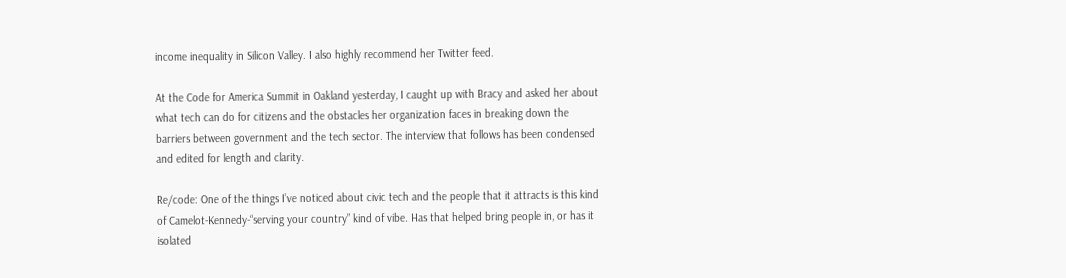income inequality in Silicon Valley. I also highly recommend her Twitter feed.

At the Code for America Summit in Oakland yesterday, I caught up with Bracy and asked her about what tech can do for citizens and the obstacles her organization faces in breaking down the barriers between government and the tech sector. The interview that follows has been condensed and edited for length and clarity.

Re/code: One of the things I’ve noticed about civic tech and the people that it attracts is this kind of Camelot-Kennedy-“serving your country” kind of vibe. Has that helped bring people in, or has it isolated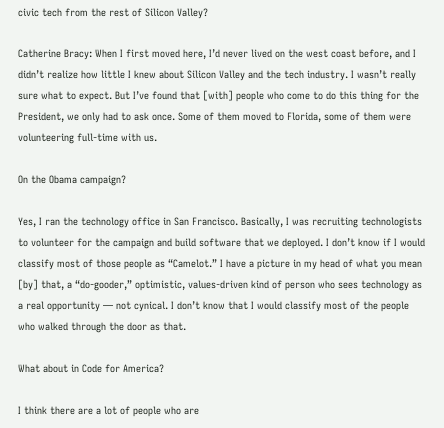civic tech from the rest of Silicon Valley?

Catherine Bracy: When I first moved here, I’d never lived on the west coast before, and I didn’t realize how little I knew about Silicon Valley and the tech industry. I wasn’t really sure what to expect. But I’ve found that [with] people who come to do this thing for the President, we only had to ask once. Some of them moved to Florida, some of them were volunteering full-time with us.

On the Obama campaign?

Yes, I ran the technology office in San Francisco. Basically, I was recruiting technologists to volunteer for the campaign and build software that we deployed. I don’t know if I would classify most of those people as “Camelot.” I have a picture in my head of what you mean [by] that, a “do-gooder,” optimistic, values-driven kind of person who sees technology as a real opportunity — not cynical. I don’t know that I would classify most of the people who walked through the door as that.

What about in Code for America?

I think there are a lot of people who are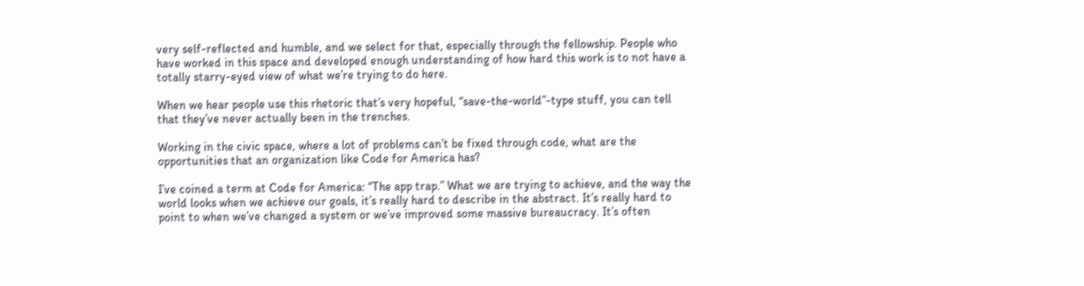very self-reflected and humble, and we select for that, especially through the fellowship. People who have worked in this space and developed enough understanding of how hard this work is to not have a totally starry-eyed view of what we’re trying to do here.

When we hear people use this rhetoric that’s very hopeful, “save-the-world”-type stuff, you can tell that they’ve never actually been in the trenches.

Working in the civic space, where a lot of problems can’t be fixed through code, what are the opportunities that an organization like Code for America has?

I’ve coined a term at Code for America: “The app trap.” What we are trying to achieve, and the way the world looks when we achieve our goals, it’s really hard to describe in the abstract. It’s really hard to point to when we’ve changed a system or we’ve improved some massive bureaucracy. It’s often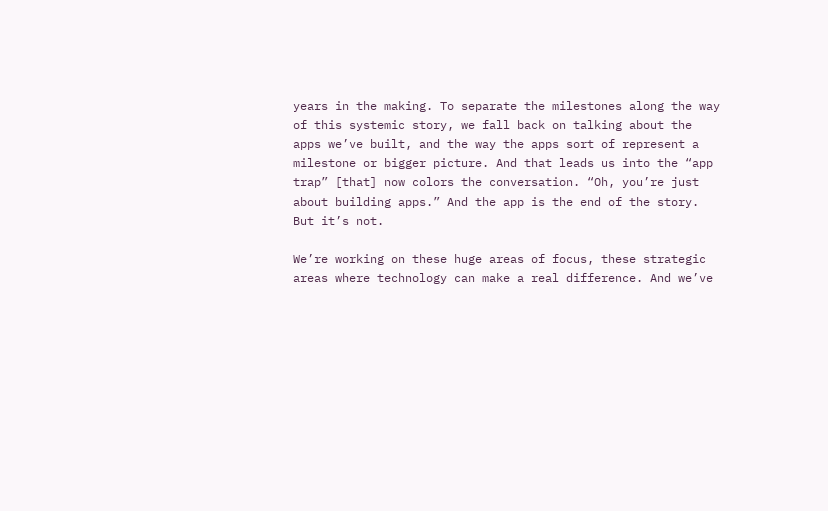years in the making. To separate the milestones along the way of this systemic story, we fall back on talking about the apps we’ve built, and the way the apps sort of represent a milestone or bigger picture. And that leads us into the “app trap” [that] now colors the conversation. “Oh, you’re just about building apps.” And the app is the end of the story. But it’s not.

We’re working on these huge areas of focus, these strategic areas where technology can make a real difference. And we’ve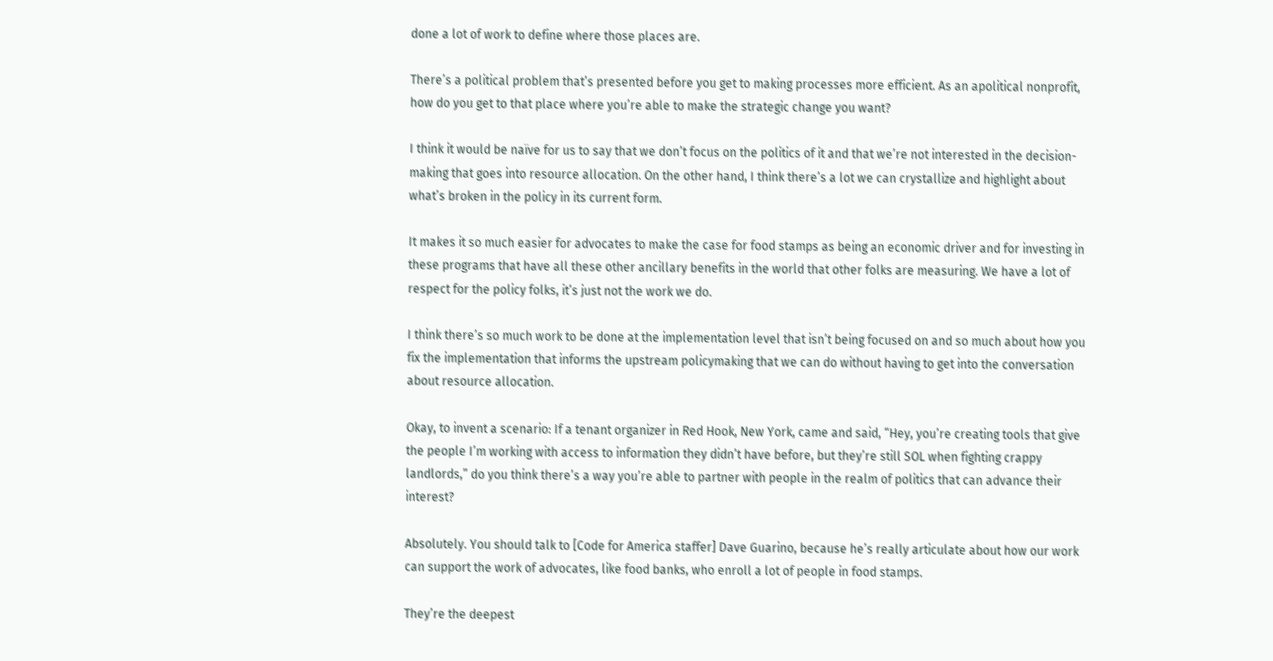done a lot of work to define where those places are.

There’s a political problem that’s presented before you get to making processes more efficient. As an apolitical nonprofit, how do you get to that place where you’re able to make the strategic change you want?

I think it would be naïve for us to say that we don’t focus on the politics of it and that we’re not interested in the decision-making that goes into resource allocation. On the other hand, I think there’s a lot we can crystallize and highlight about what’s broken in the policy in its current form.

It makes it so much easier for advocates to make the case for food stamps as being an economic driver and for investing in these programs that have all these other ancillary benefits in the world that other folks are measuring. We have a lot of respect for the policy folks, it’s just not the work we do.

I think there’s so much work to be done at the implementation level that isn’t being focused on and so much about how you fix the implementation that informs the upstream policymaking that we can do without having to get into the conversation about resource allocation.

Okay, to invent a scenario: If a tenant organizer in Red Hook, New York, came and said, “Hey, you’re creating tools that give the people I’m working with access to information they didn’t have before, but they’re still SOL when fighting crappy landlords,” do you think there’s a way you’re able to partner with people in the realm of politics that can advance their interest?

Absolutely. You should talk to [Code for America staffer] Dave Guarino, because he’s really articulate about how our work can support the work of advocates, like food banks, who enroll a lot of people in food stamps.

They’re the deepest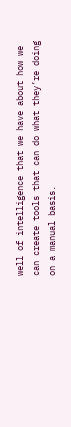well of intelligence that we have about how we can create tools that can do what they’re doing on a manual basis.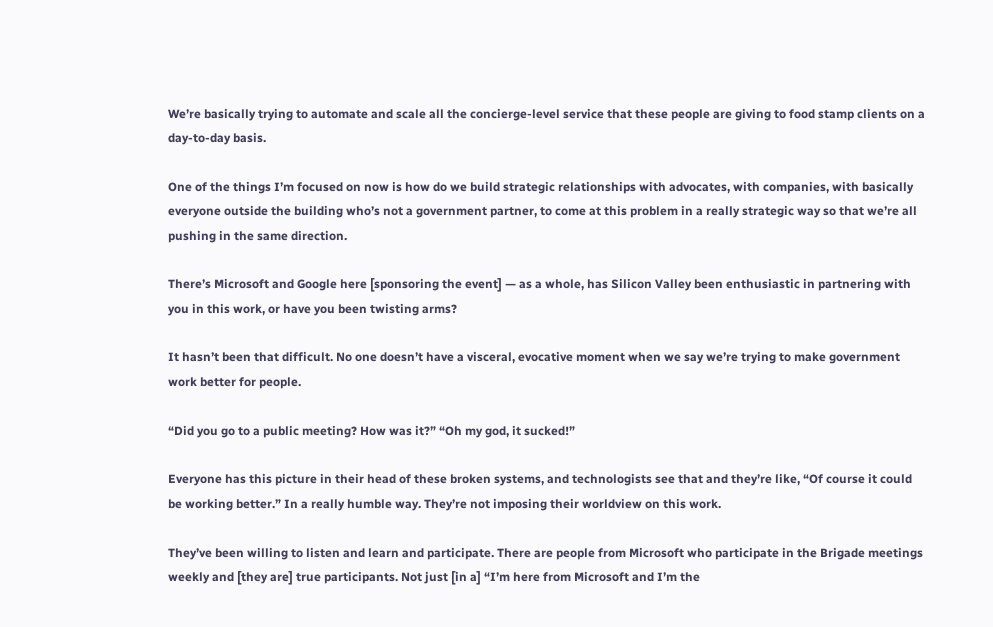We’re basically trying to automate and scale all the concierge-level service that these people are giving to food stamp clients on a day-to-day basis.

One of the things I’m focused on now is how do we build strategic relationships with advocates, with companies, with basically everyone outside the building who’s not a government partner, to come at this problem in a really strategic way so that we’re all pushing in the same direction.

There’s Microsoft and Google here [sponsoring the event] — as a whole, has Silicon Valley been enthusiastic in partnering with you in this work, or have you been twisting arms?

It hasn’t been that difficult. No one doesn’t have a visceral, evocative moment when we say we’re trying to make government work better for people.

“Did you go to a public meeting? How was it?” “Oh my god, it sucked!”

Everyone has this picture in their head of these broken systems, and technologists see that and they’re like, “Of course it could be working better.” In a really humble way. They’re not imposing their worldview on this work.

They’ve been willing to listen and learn and participate. There are people from Microsoft who participate in the Brigade meetings weekly and [they are] true participants. Not just [in a] “I’m here from Microsoft and I’m the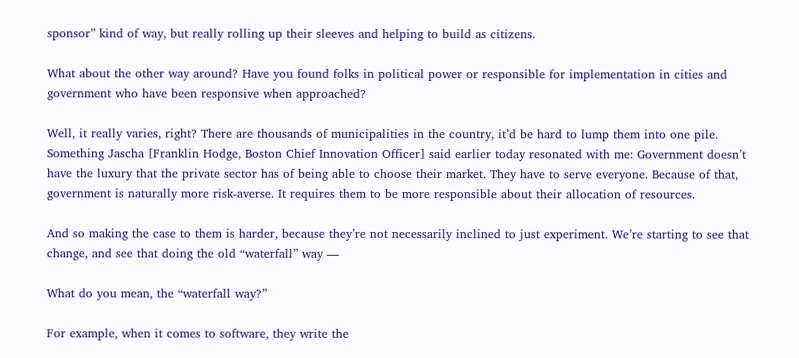sponsor” kind of way, but really rolling up their sleeves and helping to build as citizens.

What about the other way around? Have you found folks in political power or responsible for implementation in cities and government who have been responsive when approached?

Well, it really varies, right? There are thousands of municipalities in the country, it’d be hard to lump them into one pile. Something Jascha [Franklin Hodge, Boston Chief Innovation Officer] said earlier today resonated with me: Government doesn’t have the luxury that the private sector has of being able to choose their market. They have to serve everyone. Because of that, government is naturally more risk-averse. It requires them to be more responsible about their allocation of resources.

And so making the case to them is harder, because they’re not necessarily inclined to just experiment. We’re starting to see that change, and see that doing the old “waterfall” way —

What do you mean, the “waterfall way?”

For example, when it comes to software, they write the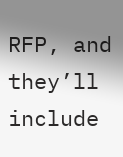RFP, and they’ll include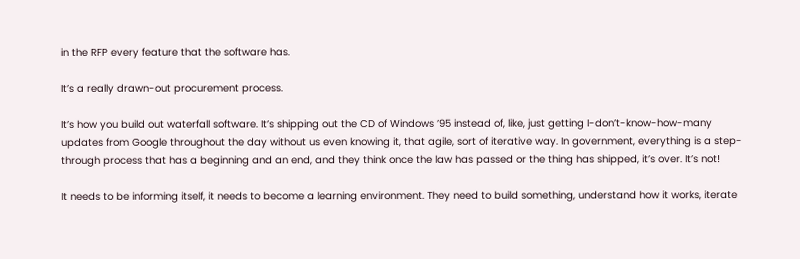in the RFP every feature that the software has.

It’s a really drawn-out procurement process.

It’s how you build out waterfall software. It’s shipping out the CD of Windows ’95 instead of, like, just getting I-don’t-know-how-many updates from Google throughout the day without us even knowing it, that agile, sort of iterative way. In government, everything is a step-through process that has a beginning and an end, and they think once the law has passed or the thing has shipped, it’s over. It’s not!

It needs to be informing itself, it needs to become a learning environment. They need to build something, understand how it works, iterate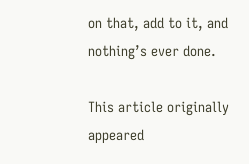on that, add to it, and nothing’s ever done.

This article originally appeared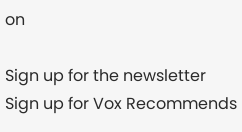on

Sign up for the newsletter Sign up for Vox Recommends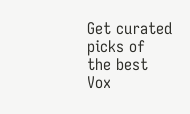Get curated picks of the best Vox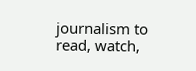journalism to read, watch,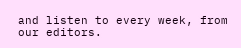and listen to every week, from our editors.